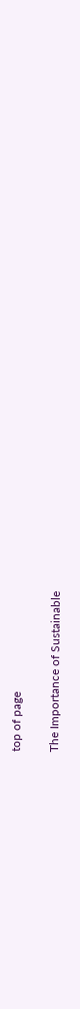top of page

The Importance of Sustainable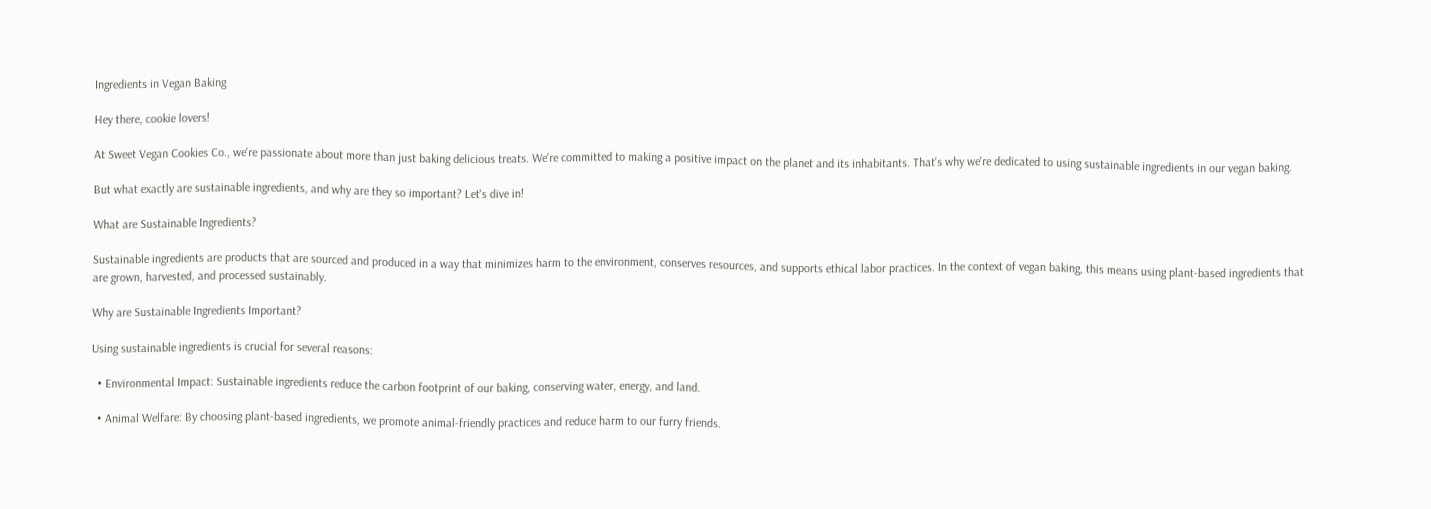Ingredients in Vegan Baking

Hey there, cookie lovers!

At Sweet Vegan Cookies Co., we're passionate about more than just baking delicious treats. We're committed to making a positive impact on the planet and its inhabitants. That's why we're dedicated to using sustainable ingredients in our vegan baking.

But what exactly are sustainable ingredients, and why are they so important? Let's dive in!

What are Sustainable Ingredients?

Sustainable ingredients are products that are sourced and produced in a way that minimizes harm to the environment, conserves resources, and supports ethical labor practices. In the context of vegan baking, this means using plant-based ingredients that are grown, harvested, and processed sustainably.

Why are Sustainable Ingredients Important?

Using sustainable ingredients is crucial for several reasons:

  • Environmental Impact: Sustainable ingredients reduce the carbon footprint of our baking, conserving water, energy, and land.

  • Animal Welfare: By choosing plant-based ingredients, we promote animal-friendly practices and reduce harm to our furry friends.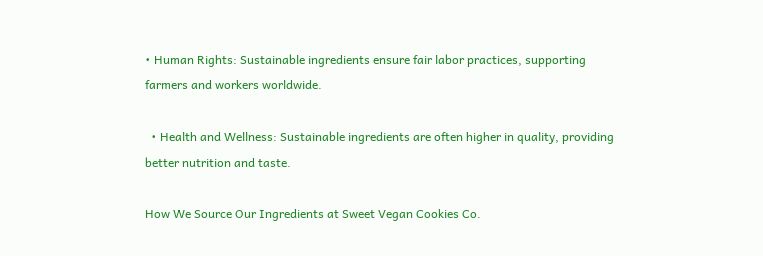• Human Rights: Sustainable ingredients ensure fair labor practices, supporting farmers and workers worldwide.

  • Health and Wellness: Sustainable ingredients are often higher in quality, providing better nutrition and taste.

How We Source Our Ingredients at Sweet Vegan Cookies Co.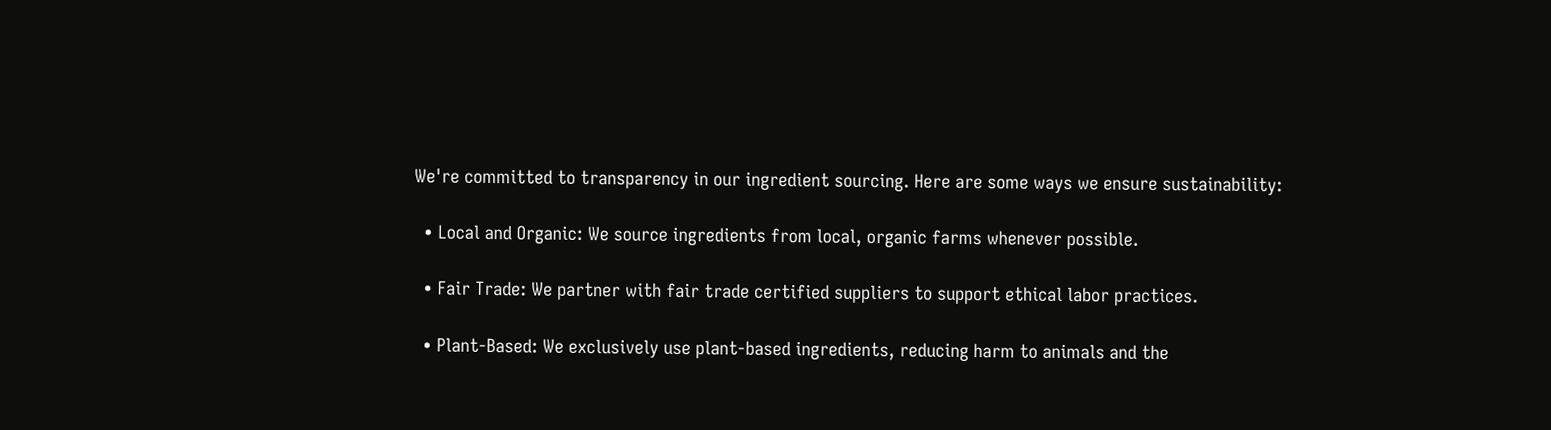We're committed to transparency in our ingredient sourcing. Here are some ways we ensure sustainability:

  • Local and Organic: We source ingredients from local, organic farms whenever possible.

  • Fair Trade: We partner with fair trade certified suppliers to support ethical labor practices.

  • Plant-Based: We exclusively use plant-based ingredients, reducing harm to animals and the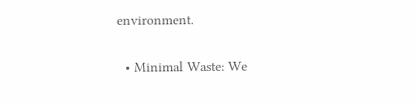environment.

  • Minimal Waste: We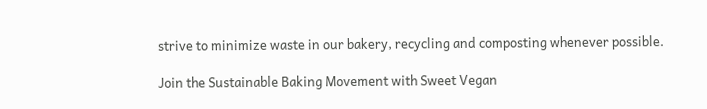strive to minimize waste in our bakery, recycling and composting whenever possible.

Join the Sustainable Baking Movement with Sweet Vegan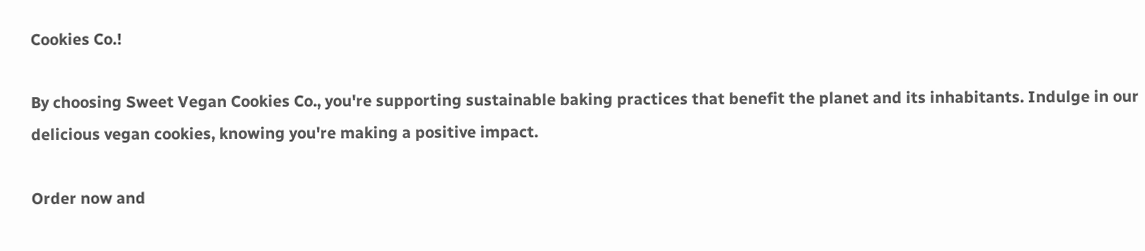Cookies Co.!

By choosing Sweet Vegan Cookies Co., you're supporting sustainable baking practices that benefit the planet and its inhabitants. Indulge in our delicious vegan cookies, knowing you're making a positive impact.

Order now and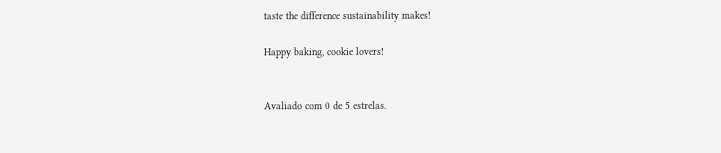taste the difference sustainability makes!

Happy baking, cookie lovers!


Avaliado com 0 de 5 estrelas.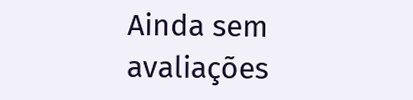Ainda sem avaliações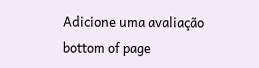Adicione uma avaliação
bottom of page